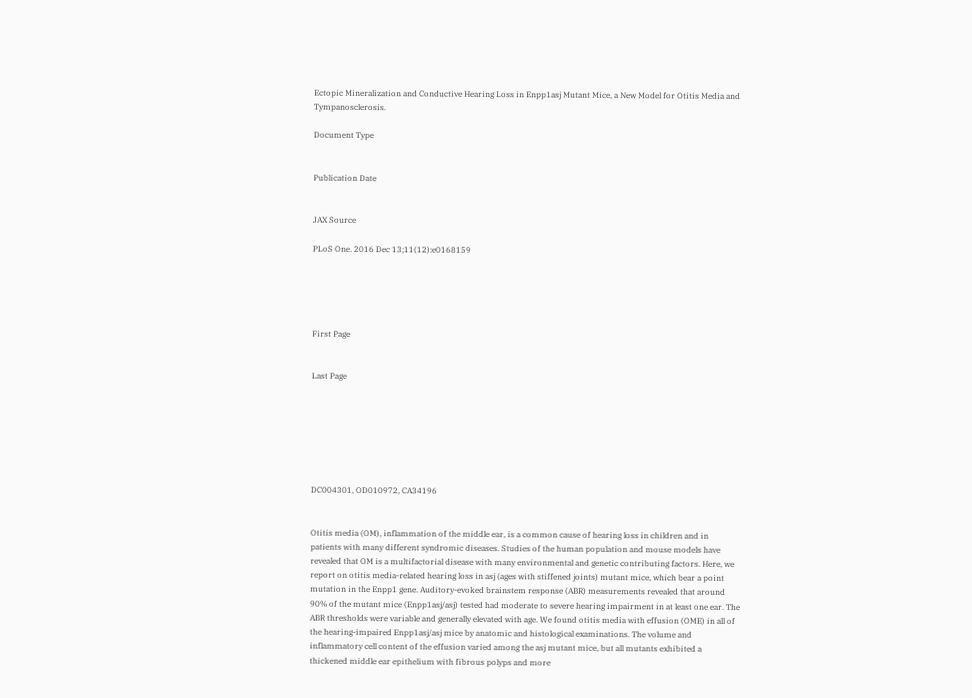Ectopic Mineralization and Conductive Hearing Loss in Enpp1asj Mutant Mice, a New Model for Otitis Media and Tympanosclerosis.

Document Type


Publication Date


JAX Source

PLoS One. 2016 Dec 13;11(12):e0168159





First Page


Last Page







DC004301, OD010972, CA34196


Otitis media (OM), inflammation of the middle ear, is a common cause of hearing loss in children and in patients with many different syndromic diseases. Studies of the human population and mouse models have revealed that OM is a multifactorial disease with many environmental and genetic contributing factors. Here, we report on otitis media-related hearing loss in asj (ages with stiffened joints) mutant mice, which bear a point mutation in the Enpp1 gene. Auditory-evoked brainstem response (ABR) measurements revealed that around 90% of the mutant mice (Enpp1asj/asj) tested had moderate to severe hearing impairment in at least one ear. The ABR thresholds were variable and generally elevated with age. We found otitis media with effusion (OME) in all of the hearing-impaired Enpp1asj/asj mice by anatomic and histological examinations. The volume and inflammatory cell content of the effusion varied among the asj mutant mice, but all mutants exhibited a thickened middle ear epithelium with fibrous polyps and more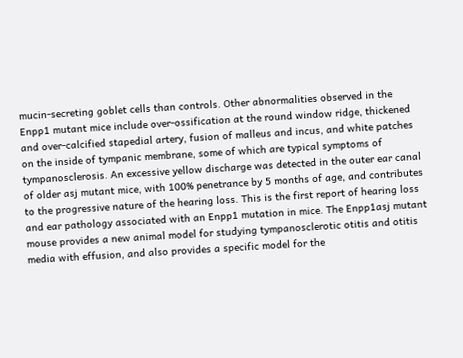mucin-secreting goblet cells than controls. Other abnormalities observed in the Enpp1 mutant mice include over-ossification at the round window ridge, thickened and over-calcified stapedial artery, fusion of malleus and incus, and white patches on the inside of tympanic membrane, some of which are typical symptoms of tympanosclerosis. An excessive yellow discharge was detected in the outer ear canal of older asj mutant mice, with 100% penetrance by 5 months of age, and contributes to the progressive nature of the hearing loss. This is the first report of hearing loss and ear pathology associated with an Enpp1 mutation in mice. The Enpp1asj mutant mouse provides a new animal model for studying tympanosclerotic otitis and otitis media with effusion, and also provides a specific model for the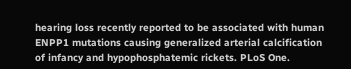hearing loss recently reported to be associated with human ENPP1 mutations causing generalized arterial calcification of infancy and hypophosphatemic rickets. PLoS One.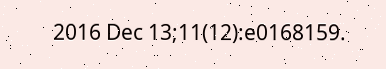2016 Dec 13;11(12):e0168159.